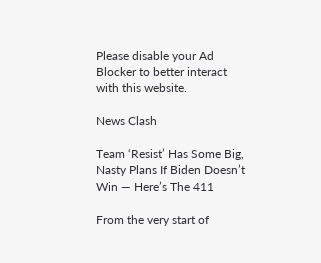Please disable your Ad Blocker to better interact with this website.

News Clash

Team ‘Resist’ Has Some Big, Nasty Plans If Biden Doesn’t Win — Here’s The 411

From the very start of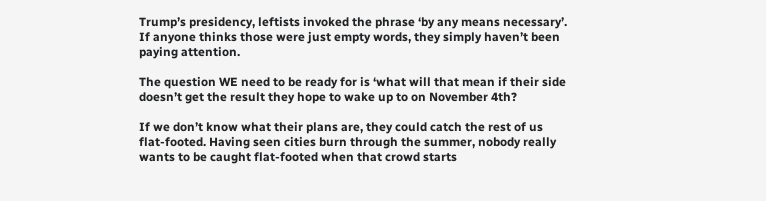Trump’s presidency, leftists invoked the phrase ‘by any means necessary’. If anyone thinks those were just empty words, they simply haven’t been paying attention.

The question WE need to be ready for is ‘what will that mean if their side doesn’t get the result they hope to wake up to on November 4th?

If we don’t know what their plans are, they could catch the rest of us flat-footed. Having seen cities burn through the summer, nobody really wants to be caught flat-footed when that crowd starts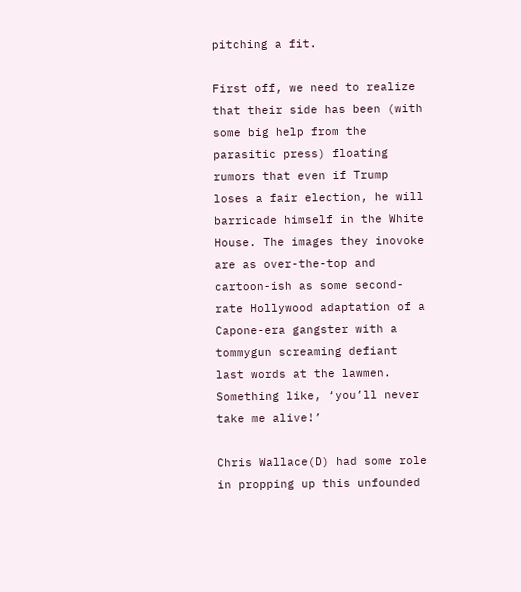pitching a fit.

First off, we need to realize that their side has been (with some big help from the parasitic press) floating rumors that even if Trump loses a fair election, he will barricade himself in the White House. The images they inovoke are as over-the-top and cartoon-ish as some second-rate Hollywood adaptation of a Capone-era gangster with a tommygun screaming defiant last words at the lawmen. Something like, ‘you’ll never take me alive!’

Chris Wallace(D) had some role in propping up this unfounded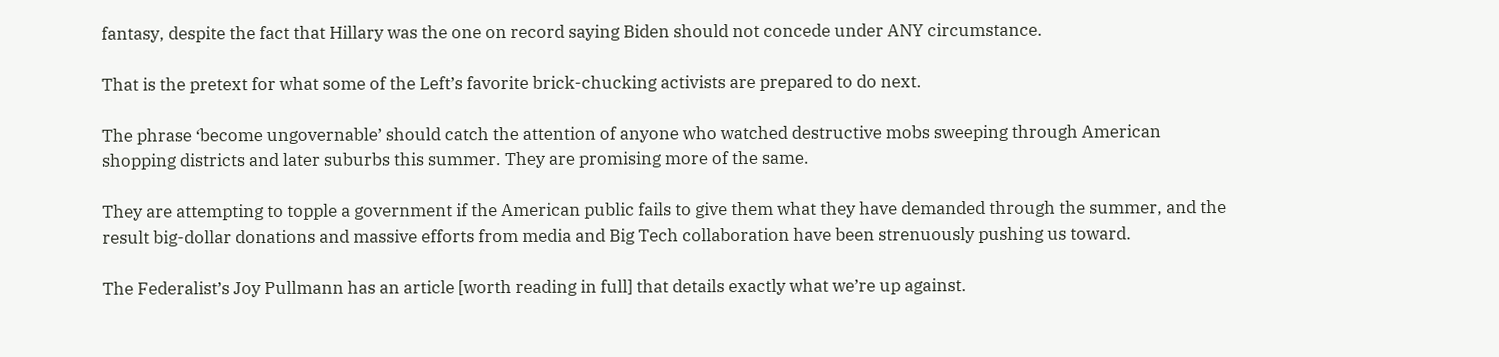fantasy, despite the fact that Hillary was the one on record saying Biden should not concede under ANY circumstance.

That is the pretext for what some of the Left’s favorite brick-chucking activists are prepared to do next.

The phrase ‘become ungovernable’ should catch the attention of anyone who watched destructive mobs sweeping through American shopping districts and later suburbs this summer. They are promising more of the same.

They are attempting to topple a government if the American public fails to give them what they have demanded through the summer, and the result big-dollar donations and massive efforts from media and Big Tech collaboration have been strenuously pushing us toward.

The Federalist’s Joy Pullmann has an article [worth reading in full] that details exactly what we’re up against.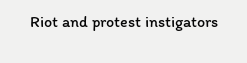Riot and protest instigators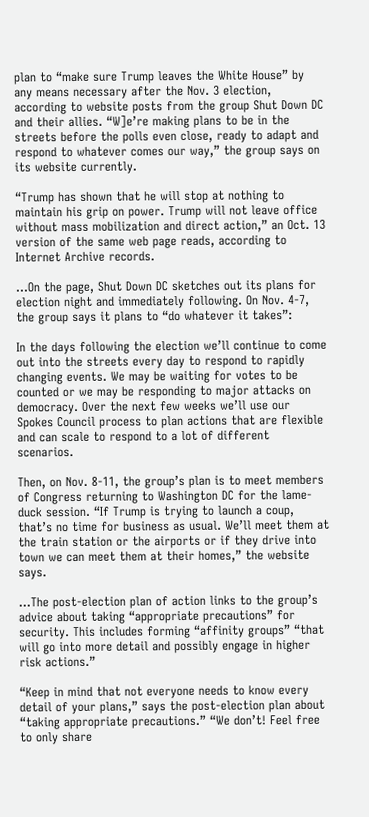plan to “make sure Trump leaves the White House” by any means necessary after the Nov. 3 election, according to website posts from the group Shut Down DC and their allies. “W]e’re making plans to be in the streets before the polls even close, ready to adapt and respond to whatever comes our way,” the group says on its website currently.

“Trump has shown that he will stop at nothing to maintain his grip on power. Trump will not leave office without mass mobilization and direct action,” an Oct. 13 version of the same web page reads, according to Internet Archive records.

…On the page, Shut Down DC sketches out its plans for election night and immediately following. On Nov. 4-7, the group says it plans to “do whatever it takes”:

In the days following the election we’ll continue to come out into the streets every day to respond to rapidly changing events. We may be waiting for votes to be counted or we may be responding to major attacks on democracy. Over the next few weeks we’ll use our Spokes Council process to plan actions that are flexible and can scale to respond to a lot of different scenarios.

Then, on Nov. 8-11, the group’s plan is to meet members of Congress returning to Washington DC for the lame-duck session. “If Trump is trying to launch a coup, that’s no time for business as usual. We’ll meet them at the train station or the airports or if they drive into town we can meet them at their homes,” the website says.

…The post-election plan of action links to the group’s advice about taking “appropriate precautions” for security. This includes forming “affinity groups” “that will go into more detail and possibly engage in higher risk actions.”

“Keep in mind that not everyone needs to know every detail of your plans,” says the post-election plan about “taking appropriate precautions.” “We don’t! Feel free to only share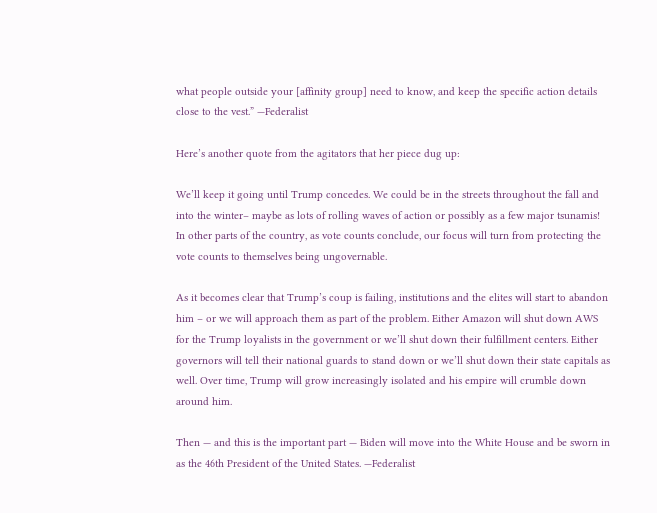what people outside your [affinity group] need to know, and keep the specific action details close to the vest.” —Federalist

Here’s another quote from the agitators that her piece dug up:

We’ll keep it going until Trump concedes. We could be in the streets throughout the fall and into the winter– maybe as lots of rolling waves of action or possibly as a few major tsunamis! In other parts of the country, as vote counts conclude, our focus will turn from protecting the vote counts to themselves being ungovernable.

As it becomes clear that Trump’s coup is failing, institutions and the elites will start to abandon him – or we will approach them as part of the problem. Either Amazon will shut down AWS for the Trump loyalists in the government or we’ll shut down their fulfillment centers. Either governors will tell their national guards to stand down or we’ll shut down their state capitals as well. Over time, Trump will grow increasingly isolated and his empire will crumble down around him.

Then — and this is the important part — Biden will move into the White House and be sworn in as the 46th President of the United States. —Federalist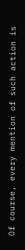Of course, every mention of such action is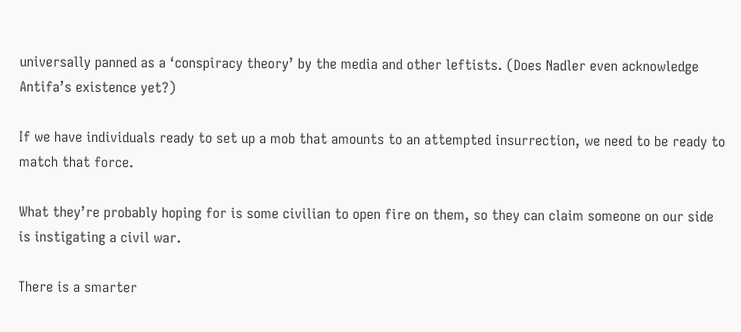universally panned as a ‘conspiracy theory’ by the media and other leftists. (Does Nadler even acknowledge Antifa’s existence yet?)

If we have individuals ready to set up a mob that amounts to an attempted insurrection, we need to be ready to match that force.

What they’re probably hoping for is some civilian to open fire on them, so they can claim someone on our side is instigating a civil war.

There is a smarter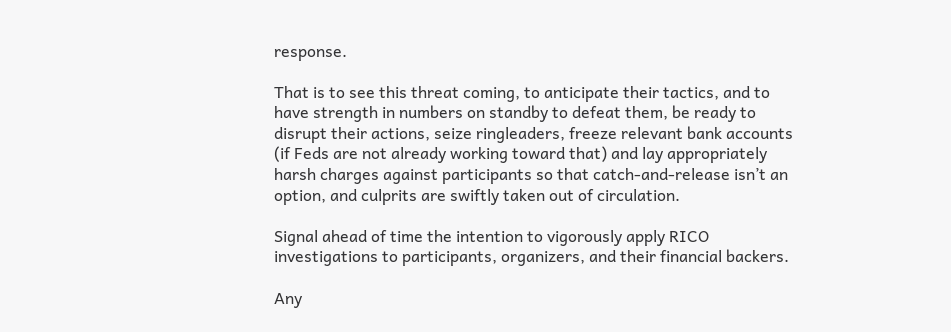response.

That is to see this threat coming, to anticipate their tactics, and to have strength in numbers on standby to defeat them, be ready to disrupt their actions, seize ringleaders, freeze relevant bank accounts (if Feds are not already working toward that) and lay appropriately harsh charges against participants so that catch-and-release isn’t an option, and culprits are swiftly taken out of circulation.

Signal ahead of time the intention to vigorously apply RICO investigations to participants, organizers, and their financial backers.

Any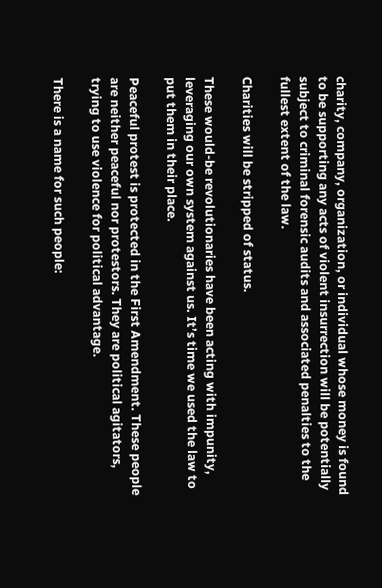charity, company, organization, or individual whose money is found to be supporting any acts of violent insurrection will be potentially subject to criminal forensic audits and associated penalties to the fullest extent of the law.

Charities will be stripped of status.

These would-be revolutionaries have been acting with impunity, leveraging our own system against us. It’s time we used the law to put them in their place.

Peaceful protest is protected in the First Amendment. These people are neither peaceful nor protestors. They are political agitators, trying to use violence for political advantage.

There is a name for such people: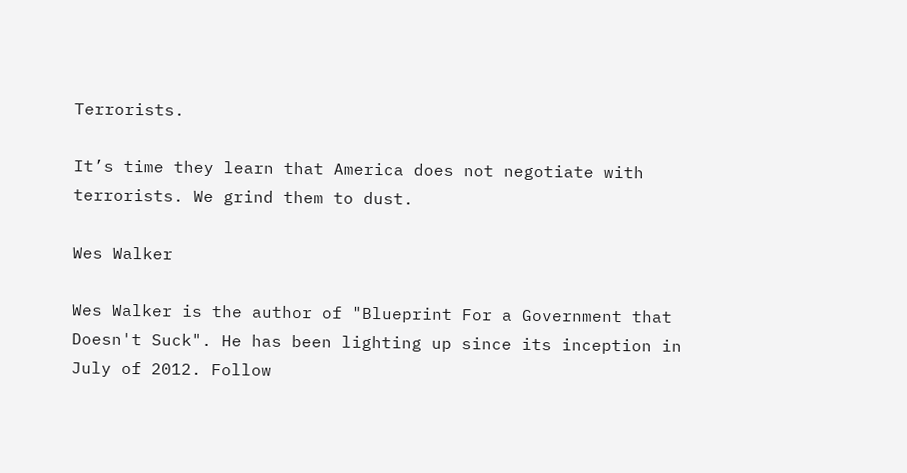Terrorists.

It’s time they learn that America does not negotiate with terrorists. We grind them to dust.

Wes Walker

Wes Walker is the author of "Blueprint For a Government that Doesn't Suck". He has been lighting up since its inception in July of 2012. Follow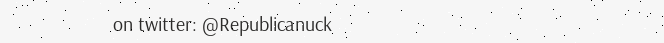on twitter: @Republicanuck